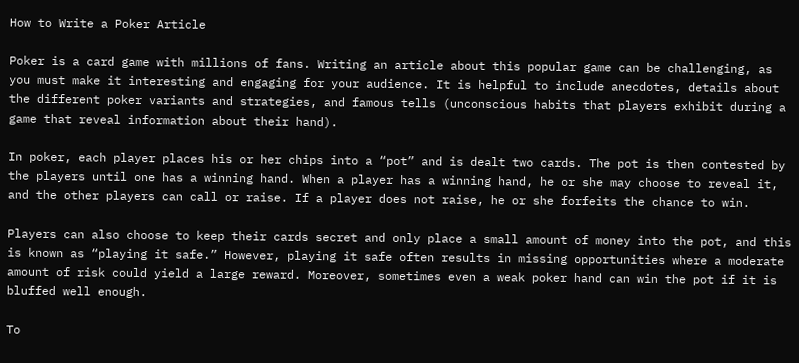How to Write a Poker Article

Poker is a card game with millions of fans. Writing an article about this popular game can be challenging, as you must make it interesting and engaging for your audience. It is helpful to include anecdotes, details about the different poker variants and strategies, and famous tells (unconscious habits that players exhibit during a game that reveal information about their hand).

In poker, each player places his or her chips into a “pot” and is dealt two cards. The pot is then contested by the players until one has a winning hand. When a player has a winning hand, he or she may choose to reveal it, and the other players can call or raise. If a player does not raise, he or she forfeits the chance to win.

Players can also choose to keep their cards secret and only place a small amount of money into the pot, and this is known as “playing it safe.” However, playing it safe often results in missing opportunities where a moderate amount of risk could yield a large reward. Moreover, sometimes even a weak poker hand can win the pot if it is bluffed well enough.

To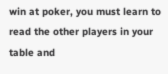win at poker, you must learn to read the other players in your table and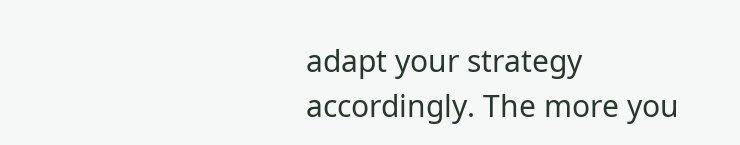adapt your strategy accordingly. The more you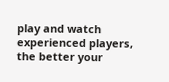play and watch experienced players, the better your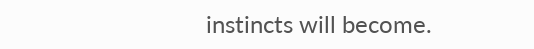instincts will become.